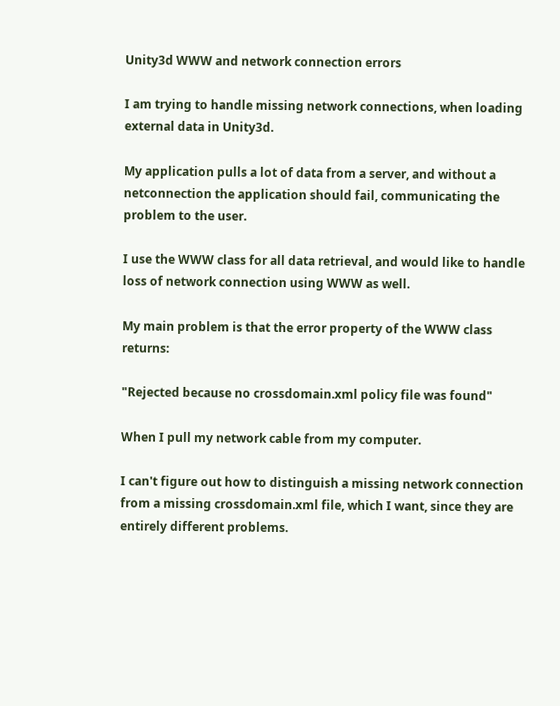Unity3d WWW and network connection errors

I am trying to handle missing network connections, when loading external data in Unity3d.

My application pulls a lot of data from a server, and without a netconnection the application should fail, communicating the problem to the user.

I use the WWW class for all data retrieval, and would like to handle loss of network connection using WWW as well.

My main problem is that the error property of the WWW class returns:

"Rejected because no crossdomain.xml policy file was found"

When I pull my network cable from my computer.

I can't figure out how to distinguish a missing network connection from a missing crossdomain.xml file, which I want, since they are entirely different problems.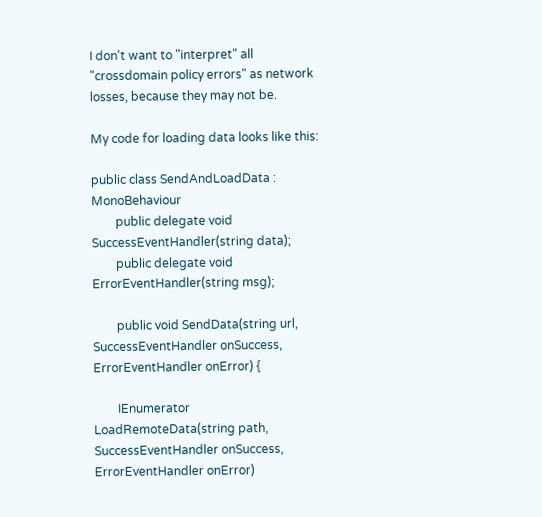I don't want to "interpret" all "crossdomain policy errors" as network losses, because they may not be.

My code for loading data looks like this:

public class SendAndLoadData : MonoBehaviour
        public delegate void SuccessEventHandler(string data);
        public delegate void ErrorEventHandler(string msg);

        public void SendData(string url, SuccessEventHandler onSuccess, ErrorEventHandler onError) {

        IEnumerator LoadRemoteData(string path, SuccessEventHandler onSuccess, ErrorEventHandler onError)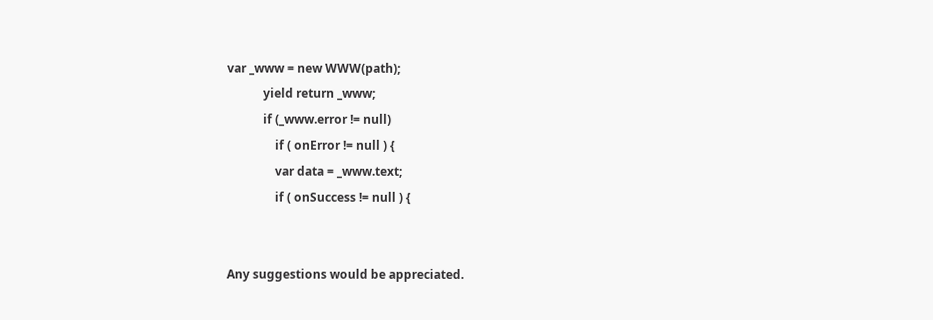var _www = new WWW(path);
            yield return _www;
            if (_www.error != null)
                if ( onError != null ) {
                var data = _www.text;
                if ( onSuccess != null ) {


Any suggestions would be appreciated.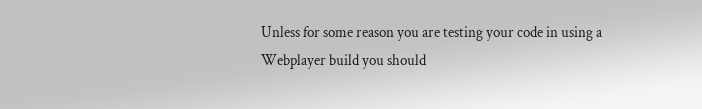Unless for some reason you are testing your code in using a Webplayer build you should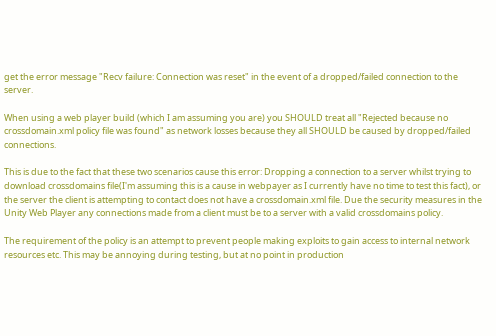get the error message "Recv failure: Connection was reset" in the event of a dropped/failed connection to the server.

When using a web player build (which I am assuming you are) you SHOULD treat all "Rejected because no crossdomain.xml policy file was found" as network losses because they all SHOULD be caused by dropped/failed connections.

This is due to the fact that these two scenarios cause this error: Dropping a connection to a server whilst trying to download crossdomains file(I'm assuming this is a cause in webpayer as I currently have no time to test this fact), or the server the client is attempting to contact does not have a crossdomain.xml file. Due the security measures in the Unity Web Player any connections made from a client must be to a server with a valid crossdomains policy.

The requirement of the policy is an attempt to prevent people making exploits to gain access to internal network resources etc. This may be annoying during testing, but at no point in production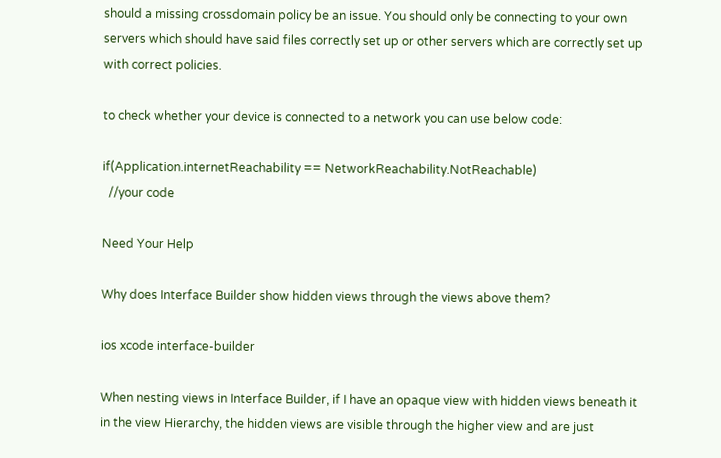should a missing crossdomain policy be an issue. You should only be connecting to your own servers which should have said files correctly set up or other servers which are correctly set up with correct policies.

to check whether your device is connected to a network you can use below code:

if(Application.internetReachability == NetworkReachability.NotReachable)
  //your code

Need Your Help

Why does Interface Builder show hidden views through the views above them?

ios xcode interface-builder

When nesting views in Interface Builder, if I have an opaque view with hidden views beneath it in the view Hierarchy, the hidden views are visible through the higher view and are just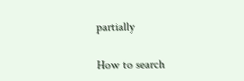partially

How to search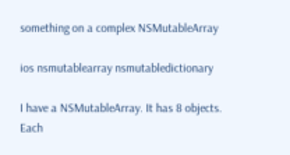something on a complex NSMutableArray

ios nsmutablearray nsmutabledictionary

I have a NSMutableArray. It has 8 objects. Each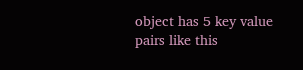object has 5 key value pairs like this